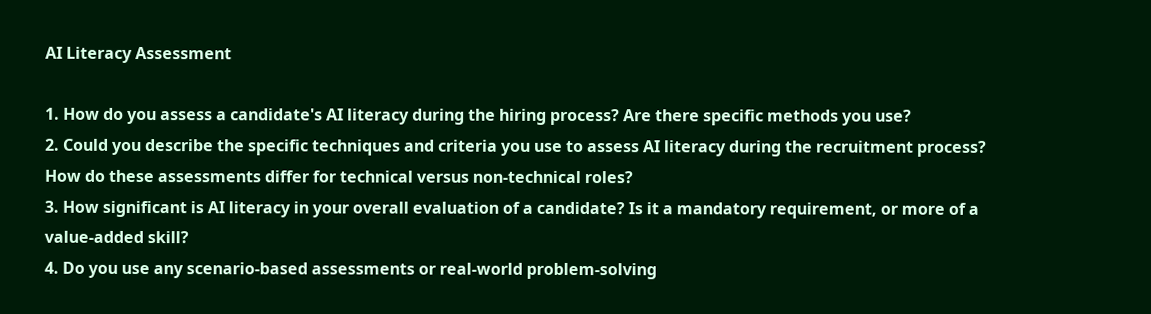AI Literacy Assessment

1. How do you assess a candidate's AI literacy during the hiring process? Are there specific methods you use?
2. Could you describe the specific techniques and criteria you use to assess AI literacy during the recruitment process? How do these assessments differ for technical versus non-technical roles?
3. How significant is AI literacy in your overall evaluation of a candidate? Is it a mandatory requirement, or more of a value-added skill?
4. Do you use any scenario-based assessments or real-world problem-solving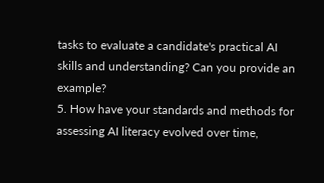tasks to evaluate a candidate's practical AI skills and understanding? Can you provide an example?
5. How have your standards and methods for assessing AI literacy evolved over time,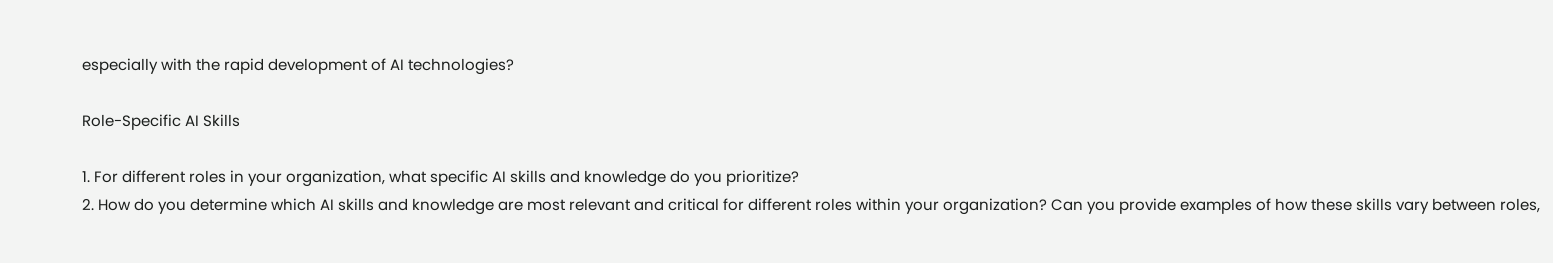especially with the rapid development of AI technologies?

Role-Specific AI Skills

1. For different roles in your organization, what specific AI skills and knowledge do you prioritize?
2. How do you determine which AI skills and knowledge are most relevant and critical for different roles within your organization? Can you provide examples of how these skills vary between roles,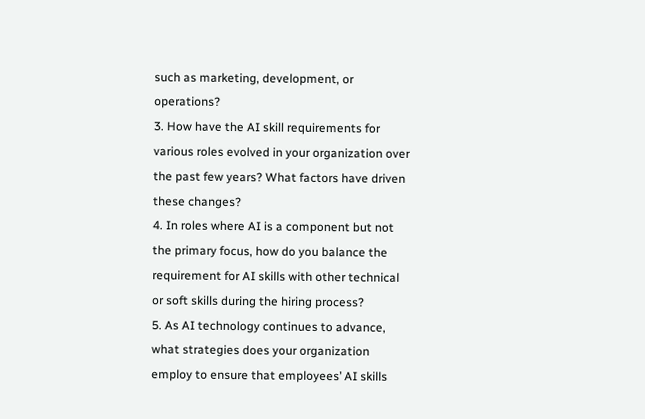such as marketing, development, or operations?
3. How have the AI skill requirements for various roles evolved in your organization over the past few years? What factors have driven these changes?
4. In roles where AI is a component but not the primary focus, how do you balance the requirement for AI skills with other technical or soft skills during the hiring process?
5. As AI technology continues to advance, what strategies does your organization employ to ensure that employees’ AI skills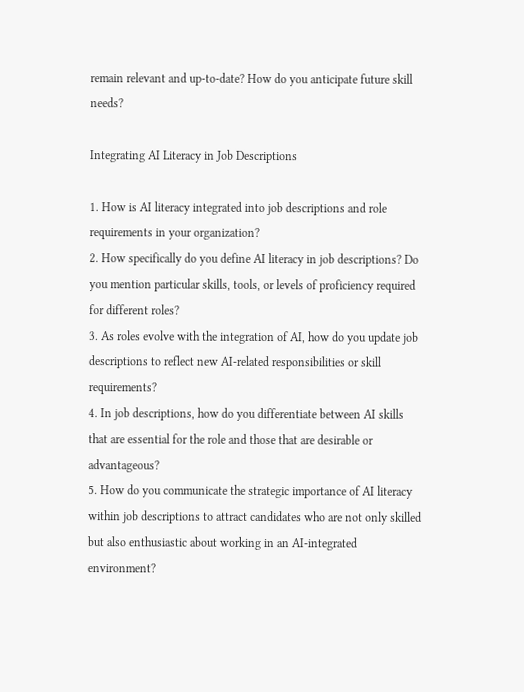remain relevant and up-to-date? How do you anticipate future skill needs?

Integrating AI Literacy in Job Descriptions

1. How is AI literacy integrated into job descriptions and role requirements in your organization?
2. How specifically do you define AI literacy in job descriptions? Do you mention particular skills, tools, or levels of proficiency required for different roles?
3. As roles evolve with the integration of AI, how do you update job descriptions to reflect new AI-related responsibilities or skill requirements?
4. In job descriptions, how do you differentiate between AI skills that are essential for the role and those that are desirable or advantageous?
5. How do you communicate the strategic importance of AI literacy within job descriptions to attract candidates who are not only skilled but also enthusiastic about working in an AI-integrated environment?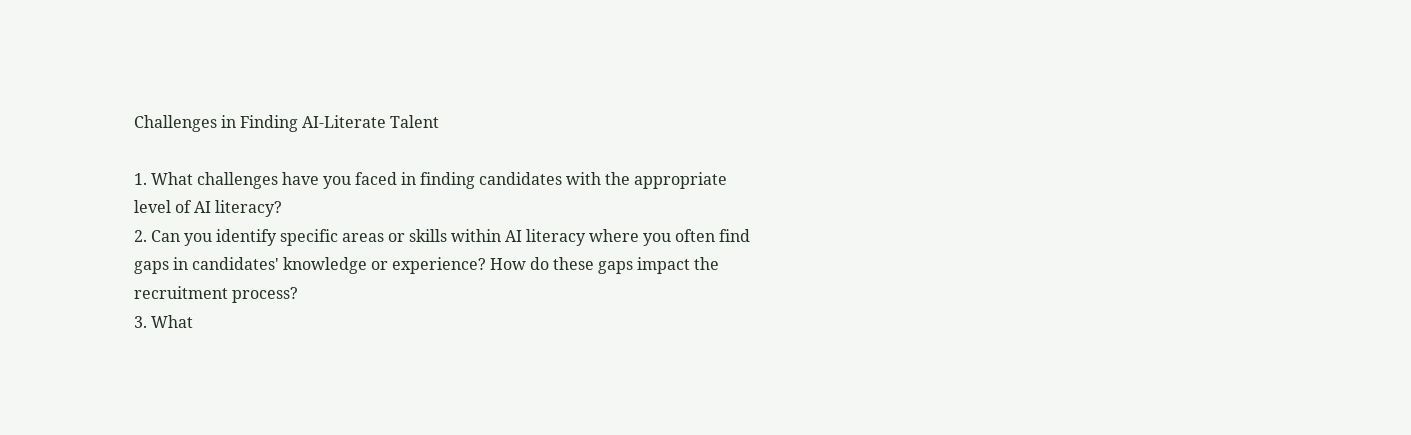Challenges in Finding AI-Literate Talent

1. What challenges have you faced in finding candidates with the appropriate level of AI literacy?
2. Can you identify specific areas or skills within AI literacy where you often find gaps in candidates' knowledge or experience? How do these gaps impact the recruitment process?
3. What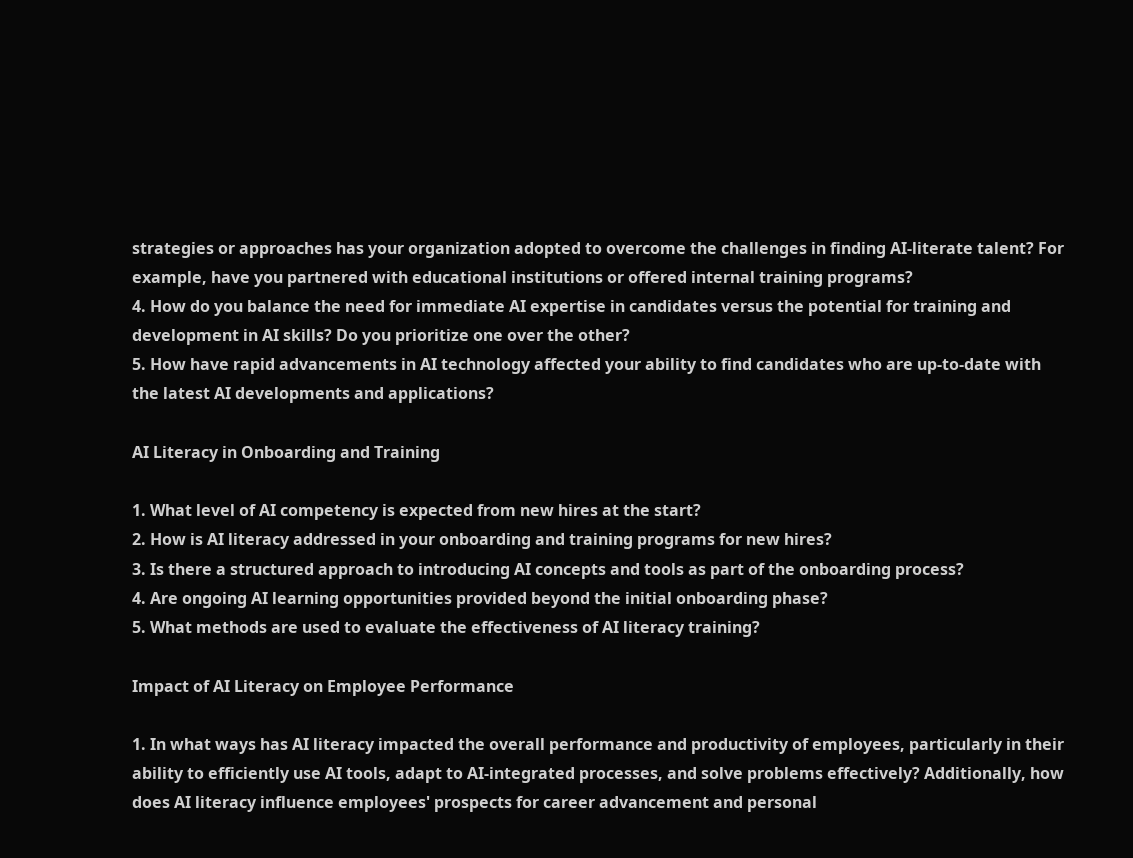strategies or approaches has your organization adopted to overcome the challenges in finding AI-literate talent? For example, have you partnered with educational institutions or offered internal training programs?
4. How do you balance the need for immediate AI expertise in candidates versus the potential for training and development in AI skills? Do you prioritize one over the other?
5. How have rapid advancements in AI technology affected your ability to find candidates who are up-to-date with the latest AI developments and applications?

AI Literacy in Onboarding and Training

1. What level of AI competency is expected from new hires at the start?
2. How is AI literacy addressed in your onboarding and training programs for new hires?
3. Is there a structured approach to introducing AI concepts and tools as part of the onboarding process?
4. Are ongoing AI learning opportunities provided beyond the initial onboarding phase?
5. What methods are used to evaluate the effectiveness of AI literacy training?

Impact of AI Literacy on Employee Performance

1. In what ways has AI literacy impacted the overall performance and productivity of employees, particularly in their ability to efficiently use AI tools, adapt to AI-integrated processes, and solve problems effectively? Additionally, how does AI literacy influence employees' prospects for career advancement and personal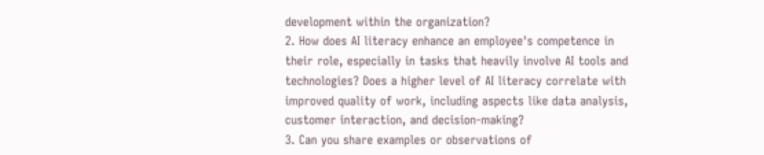development within the organization?
2. How does AI literacy enhance an employee's competence in their role, especially in tasks that heavily involve AI tools and technologies? Does a higher level of AI literacy correlate with improved quality of work, including aspects like data analysis, customer interaction, and decision-making?
3. Can you share examples or observations of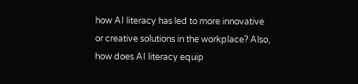how AI literacy has led to more innovative or creative solutions in the workplace? Also, how does AI literacy equip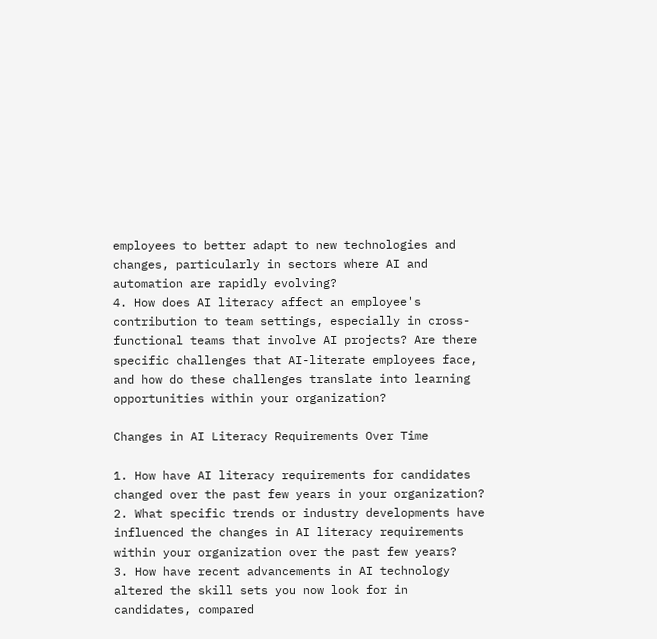employees to better adapt to new technologies and changes, particularly in sectors where AI and automation are rapidly evolving?
4. How does AI literacy affect an employee's contribution to team settings, especially in cross-functional teams that involve AI projects? Are there specific challenges that AI-literate employees face, and how do these challenges translate into learning opportunities within your organization?

Changes in AI Literacy Requirements Over Time

1. How have AI literacy requirements for candidates changed over the past few years in your organization?
2. What specific trends or industry developments have influenced the changes in AI literacy requirements within your organization over the past few years?
3. How have recent advancements in AI technology altered the skill sets you now look for in candidates, compared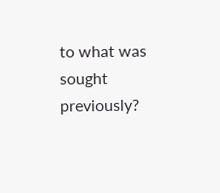to what was sought previously?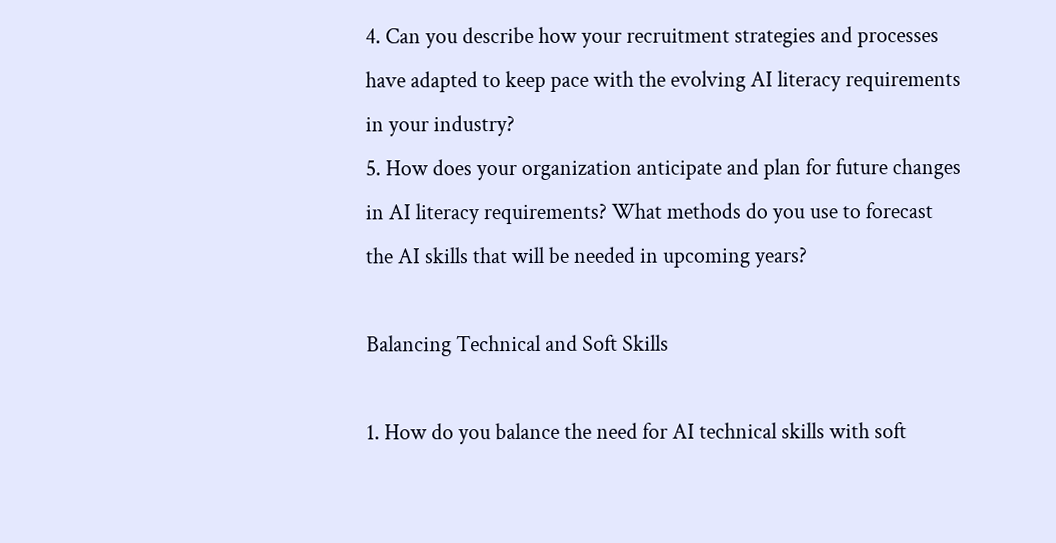4. Can you describe how your recruitment strategies and processes have adapted to keep pace with the evolving AI literacy requirements in your industry?
5. How does your organization anticipate and plan for future changes in AI literacy requirements? What methods do you use to forecast the AI skills that will be needed in upcoming years?

Balancing Technical and Soft Skills

1. How do you balance the need for AI technical skills with soft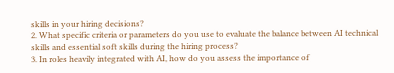skills in your hiring decisions?
2. What specific criteria or parameters do you use to evaluate the balance between AI technical skills and essential soft skills during the hiring process?
3. In roles heavily integrated with AI, how do you assess the importance of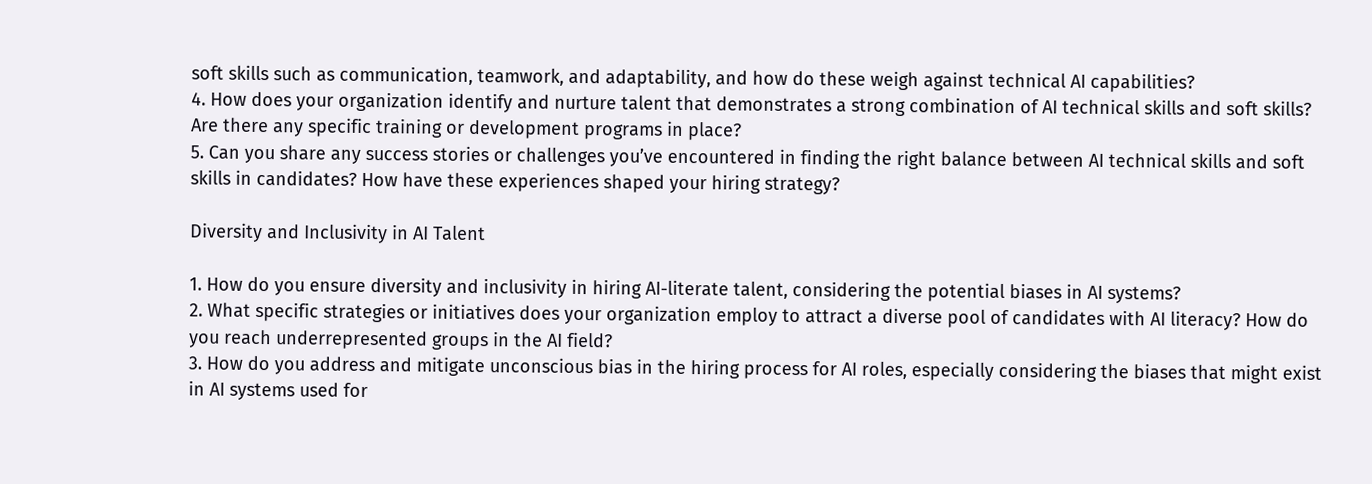soft skills such as communication, teamwork, and adaptability, and how do these weigh against technical AI capabilities?
4. How does your organization identify and nurture talent that demonstrates a strong combination of AI technical skills and soft skills? Are there any specific training or development programs in place?
5. Can you share any success stories or challenges you’ve encountered in finding the right balance between AI technical skills and soft skills in candidates? How have these experiences shaped your hiring strategy?

Diversity and Inclusivity in AI Talent

1. How do you ensure diversity and inclusivity in hiring AI-literate talent, considering the potential biases in AI systems?
2. What specific strategies or initiatives does your organization employ to attract a diverse pool of candidates with AI literacy? How do you reach underrepresented groups in the AI field?
3. How do you address and mitigate unconscious bias in the hiring process for AI roles, especially considering the biases that might exist in AI systems used for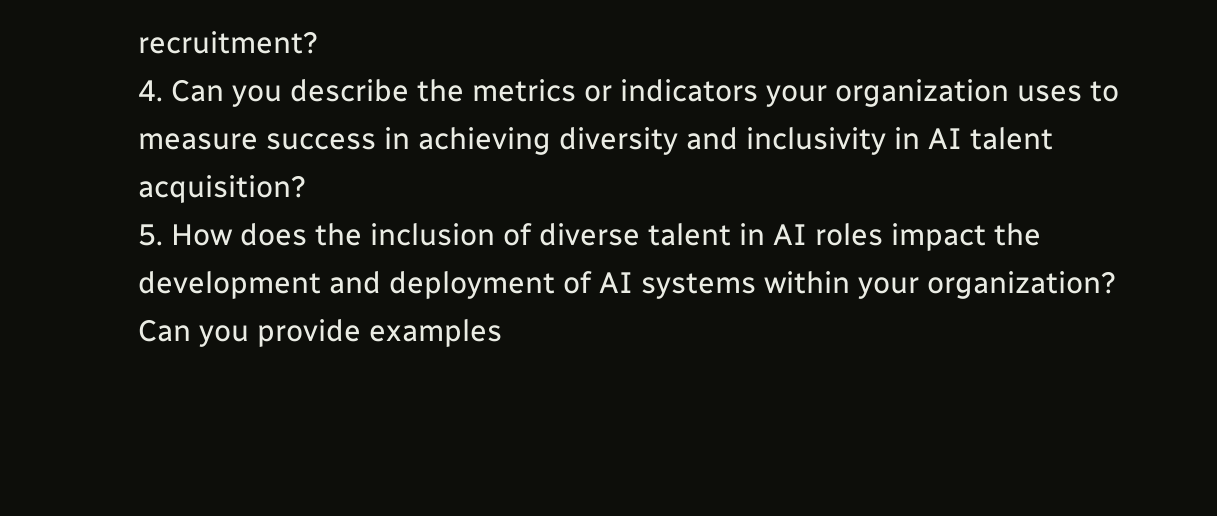recruitment?
4. Can you describe the metrics or indicators your organization uses to measure success in achieving diversity and inclusivity in AI talent acquisition?
5. How does the inclusion of diverse talent in AI roles impact the development and deployment of AI systems within your organization? Can you provide examples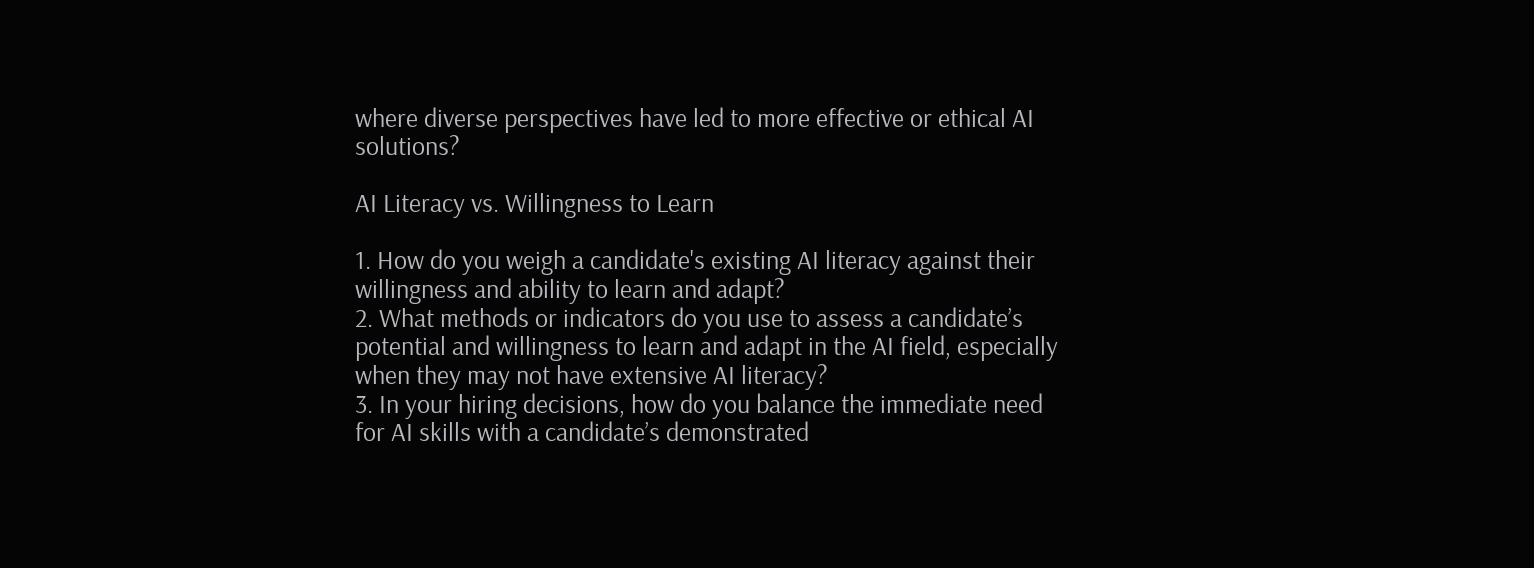where diverse perspectives have led to more effective or ethical AI solutions?

AI Literacy vs. Willingness to Learn

1. How do you weigh a candidate's existing AI literacy against their willingness and ability to learn and adapt?
2. What methods or indicators do you use to assess a candidate’s potential and willingness to learn and adapt in the AI field, especially when they may not have extensive AI literacy?
3. In your hiring decisions, how do you balance the immediate need for AI skills with a candidate’s demonstrated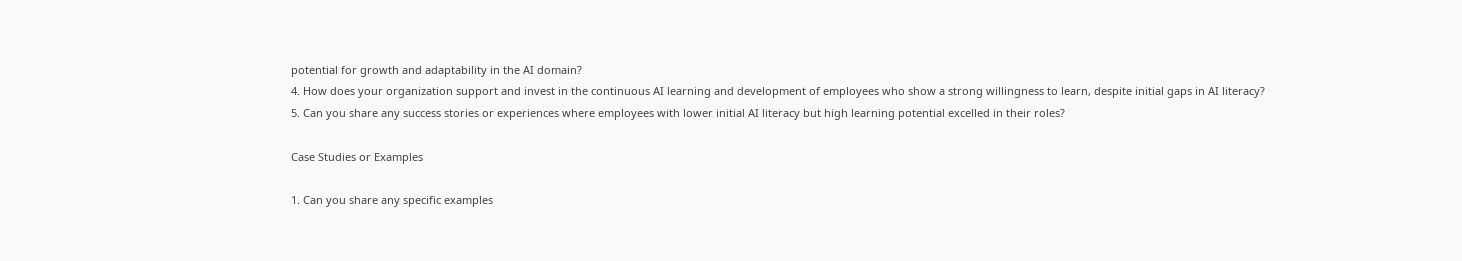potential for growth and adaptability in the AI domain?
4. How does your organization support and invest in the continuous AI learning and development of employees who show a strong willingness to learn, despite initial gaps in AI literacy?
5. Can you share any success stories or experiences where employees with lower initial AI literacy but high learning potential excelled in their roles?

Case Studies or Examples

1. Can you share any specific examples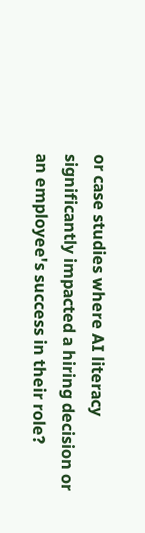or case studies where AI literacy significantly impacted a hiring decision or an employee's success in their role?